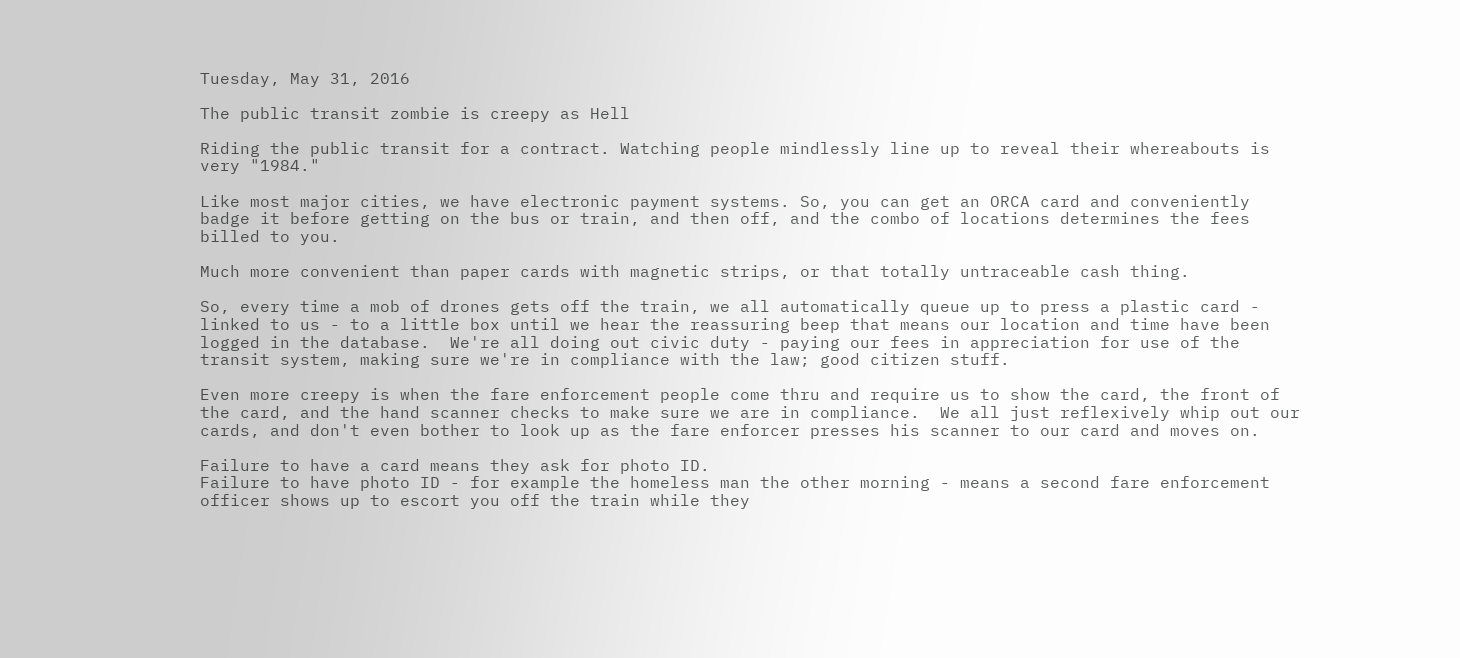Tuesday, May 31, 2016

The public transit zombie is creepy as Hell

Riding the public transit for a contract. Watching people mindlessly line up to reveal their whereabouts is very "1984."

Like most major cities, we have electronic payment systems. So, you can get an ORCA card and conveniently badge it before getting on the bus or train, and then off, and the combo of locations determines the fees billed to you.

Much more convenient than paper cards with magnetic strips, or that totally untraceable cash thing.

So, every time a mob of drones gets off the train, we all automatically queue up to press a plastic card - linked to us - to a little box until we hear the reassuring beep that means our location and time have been logged in the database.  We're all doing out civic duty - paying our fees in appreciation for use of the transit system, making sure we're in compliance with the law; good citizen stuff.

Even more creepy is when the fare enforcement people come thru and require us to show the card, the front of the card, and the hand scanner checks to make sure we are in compliance.  We all just reflexively whip out our cards, and don't even bother to look up as the fare enforcer presses his scanner to our card and moves on.

Failure to have a card means they ask for photo ID.
Failure to have photo ID - for example the homeless man the other morning - means a second fare enforcement officer shows up to escort you off the train while they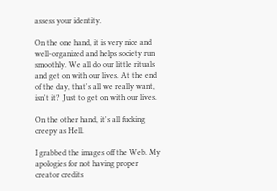assess your identity.

On the one hand, it is very nice and well-organized and helps society run smoothly. We all do our little rituals and get on with our lives. At the end of the day, that's all we really want, isn't it?  Just to get on with our lives.

On the other hand, it's all fucking creepy as Hell.

I grabbed the images off the Web. My apologies for not having proper creator credits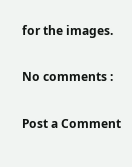for the images.

No comments :

Post a Comment